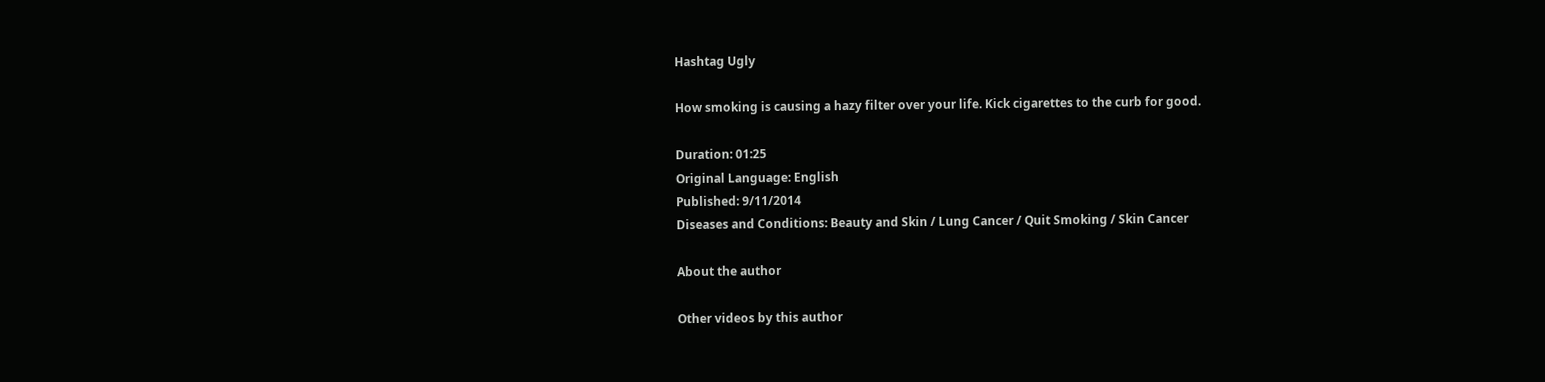Hashtag Ugly

How smoking is causing a hazy filter over your life. Kick cigarettes to the curb for good.

Duration: 01:25
Original Language: English
Published: 9/11/2014
Diseases and Conditions: Beauty and Skin / Lung Cancer / Quit Smoking / Skin Cancer

About the author

Other videos by this author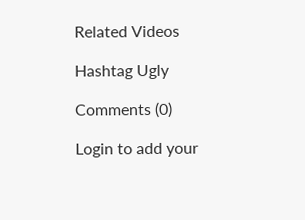Related Videos

Hashtag Ugly

Comments (0)

Login to add your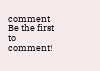comment
Be the first to comment!